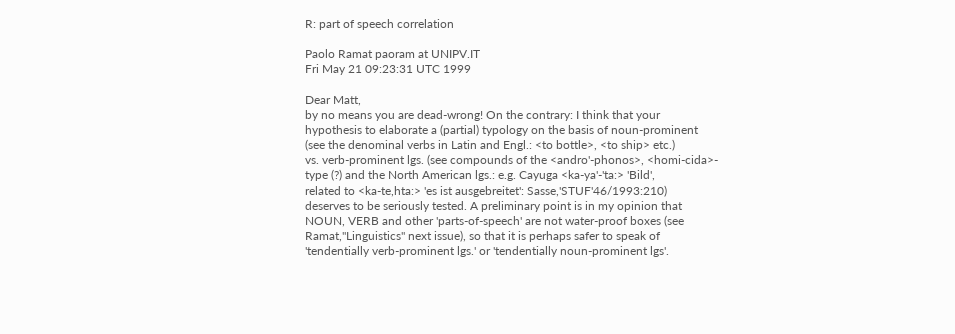R: part of speech correlation

Paolo Ramat paoram at UNIPV.IT
Fri May 21 09:23:31 UTC 1999

Dear Matt,
by no means you are dead-wrong! On the contrary: I think that your
hypothesis to elaborate a (partial) typology on the basis of noun-prominent
(see the denominal verbs in Latin and Engl.: <to bottle>, <to ship> etc.)
vs. verb-prominent lgs. (see compounds of the <andro'-phonos>, <homi-cida>-
type (?) and the North American lgs.: e.g. Cayuga <ka-ya'-'ta:> 'Bild',
related to <ka-te,hta:> 'es ist ausgebreitet': Sasse,'STUF'46/1993:210)
deserves to be seriously tested. A preliminary point is in my opinion that
NOUN, VERB and other 'parts-of-speech' are not water-proof boxes (see
Ramat,"Linguistics" next issue), so that it is perhaps safer to speak of
'tendentially verb-prominent lgs.' or 'tendentially noun-prominent lgs'.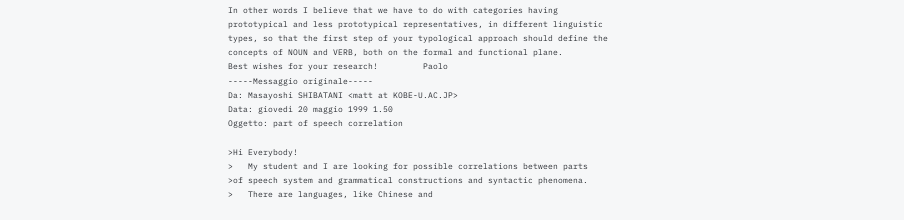In other words I believe that we have to do with categories having
prototypical and less prototypical representatives, in different linguistic
types, so that the first step of your typological approach should define the
concepts of NOUN and VERB, both on the formal and functional plane.
Best wishes for your research!         Paolo
-----Messaggio originale-----
Da: Masayoshi SHIBATANI <matt at KOBE-U.AC.JP>
Data: giovedì 20 maggio 1999 1.50
Oggetto: part of speech correlation

>Hi Everybody!
>   My student and I are looking for possible correlations between parts
>of speech system and grammatical constructions and syntactic phenomena.
>   There are languages, like Chinese and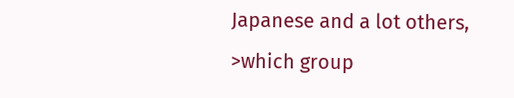Japanese and a lot others,
>which group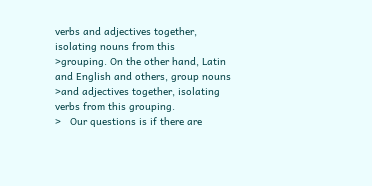verbs and adjectives together, isolating nouns from this
>grouping. On the other hand, Latin and English and others, group nouns
>and adjectives together, isolating verbs from this grouping.
>   Our questions is if there are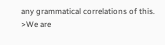any grammatical correlations of this.
>We are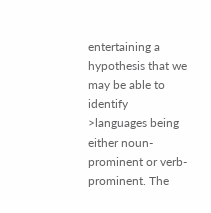entertaining a hypothesis that we may be able to identify
>languages being either noun-prominent or verb-prominent. The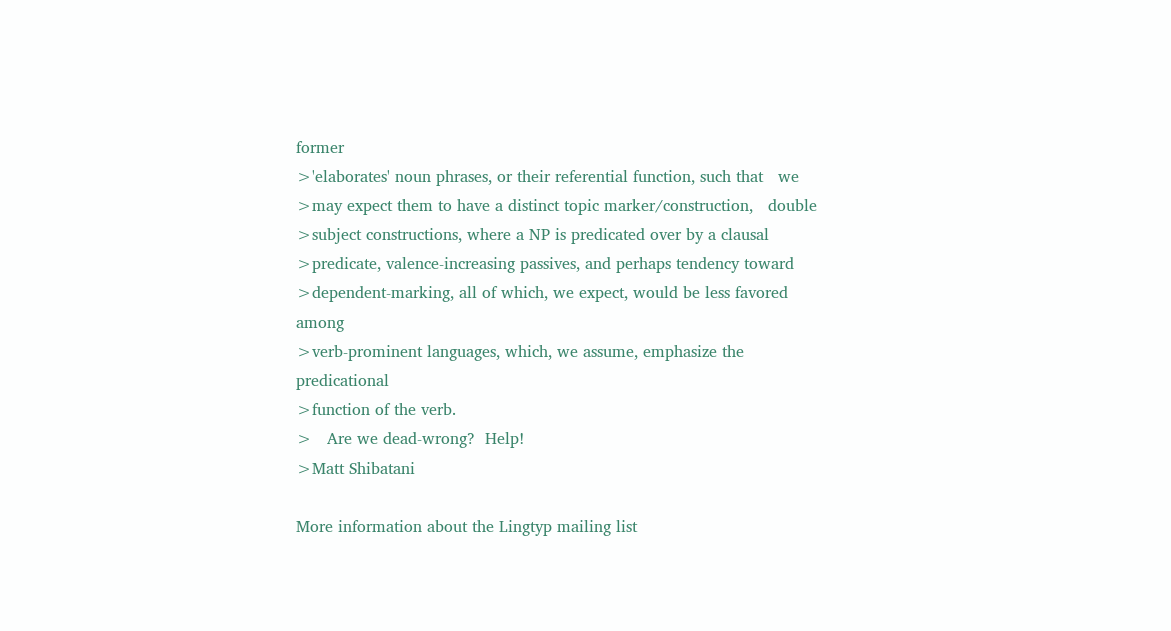former
>'elaborates' noun phrases, or their referential function, such that   we
>may expect them to have a distinct topic marker/construction,   double
>subject constructions, where a NP is predicated over by a clausal
>predicate, valence-increasing passives, and perhaps tendency toward
>dependent-marking, all of which, we expect, would be less favored among
>verb-prominent languages, which, we assume, emphasize the predicational
>function of the verb.
>   Are we dead-wrong?  Help!
>Matt Shibatani

More information about the Lingtyp mailing list